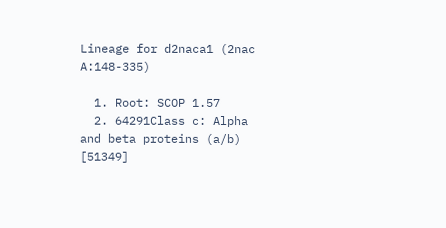Lineage for d2naca1 (2nac A:148-335)

  1. Root: SCOP 1.57
  2. 64291Class c: Alpha and beta proteins (a/b) [51349]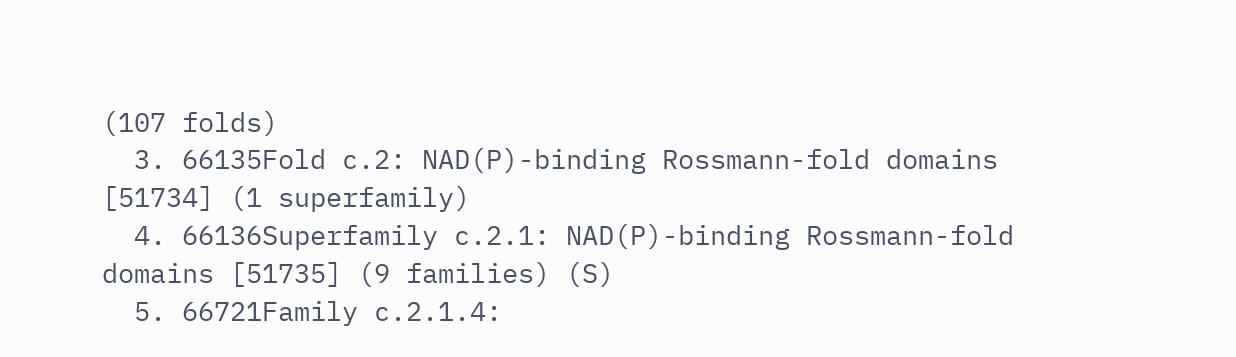(107 folds)
  3. 66135Fold c.2: NAD(P)-binding Rossmann-fold domains [51734] (1 superfamily)
  4. 66136Superfamily c.2.1: NAD(P)-binding Rossmann-fold domains [51735] (9 families) (S)
  5. 66721Family c.2.1.4: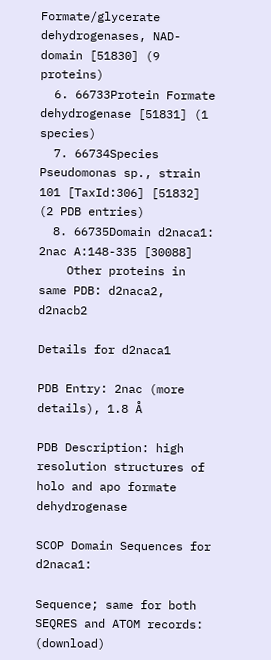Formate/glycerate dehydrogenases, NAD-domain [51830] (9 proteins)
  6. 66733Protein Formate dehydrogenase [51831] (1 species)
  7. 66734Species Pseudomonas sp., strain 101 [TaxId:306] [51832] (2 PDB entries)
  8. 66735Domain d2naca1: 2nac A:148-335 [30088]
    Other proteins in same PDB: d2naca2, d2nacb2

Details for d2naca1

PDB Entry: 2nac (more details), 1.8 Å

PDB Description: high resolution structures of holo and apo formate dehydrogenase

SCOP Domain Sequences for d2naca1:

Sequence; same for both SEQRES and ATOM records: (download)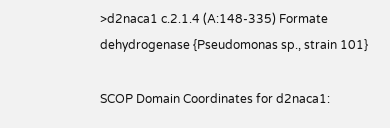>d2naca1 c.2.1.4 (A:148-335) Formate dehydrogenase {Pseudomonas sp., strain 101}

SCOP Domain Coordinates for d2naca1: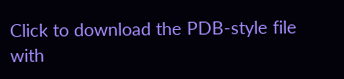Click to download the PDB-style file with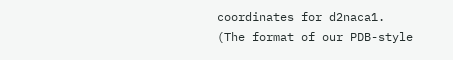coordinates for d2naca1.
(The format of our PDB-style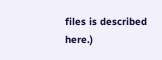files is described here.)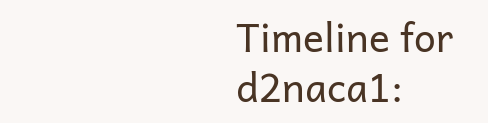Timeline for d2naca1: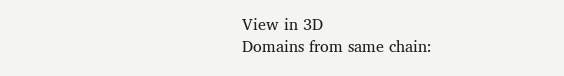View in 3D
Domains from same chain: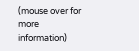(mouse over for more information)